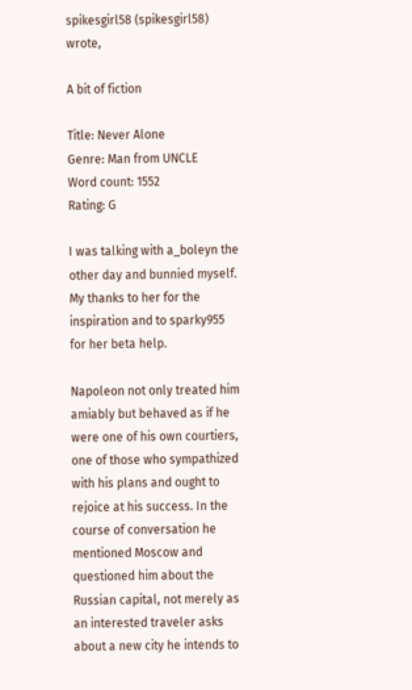spikesgirl58 (spikesgirl58) wrote,

A bit of fiction

Title: Never Alone
Genre: Man from UNCLE
Word count: 1552
Rating: G

I was talking with a_boleyn the other day and bunnied myself. My thanks to her for the inspiration and to sparky955 for her beta help.

Napoleon not only treated him amiably but behaved as if he were one of his own courtiers, one of those who sympathized with his plans and ought to rejoice at his success. In the course of conversation he mentioned Moscow and questioned him about the Russian capital, not merely as an interested traveler asks about a new city he intends to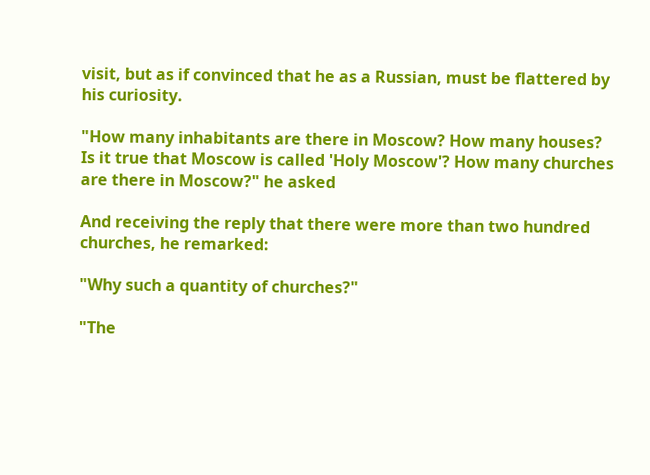visit, but as if convinced that he as a Russian, must be flattered by his curiosity.

"How many inhabitants are there in Moscow? How many houses? Is it true that Moscow is called 'Holy Moscow'? How many churches are there in Moscow?" he asked

And receiving the reply that there were more than two hundred churches, he remarked:

"Why such a quantity of churches?"

"The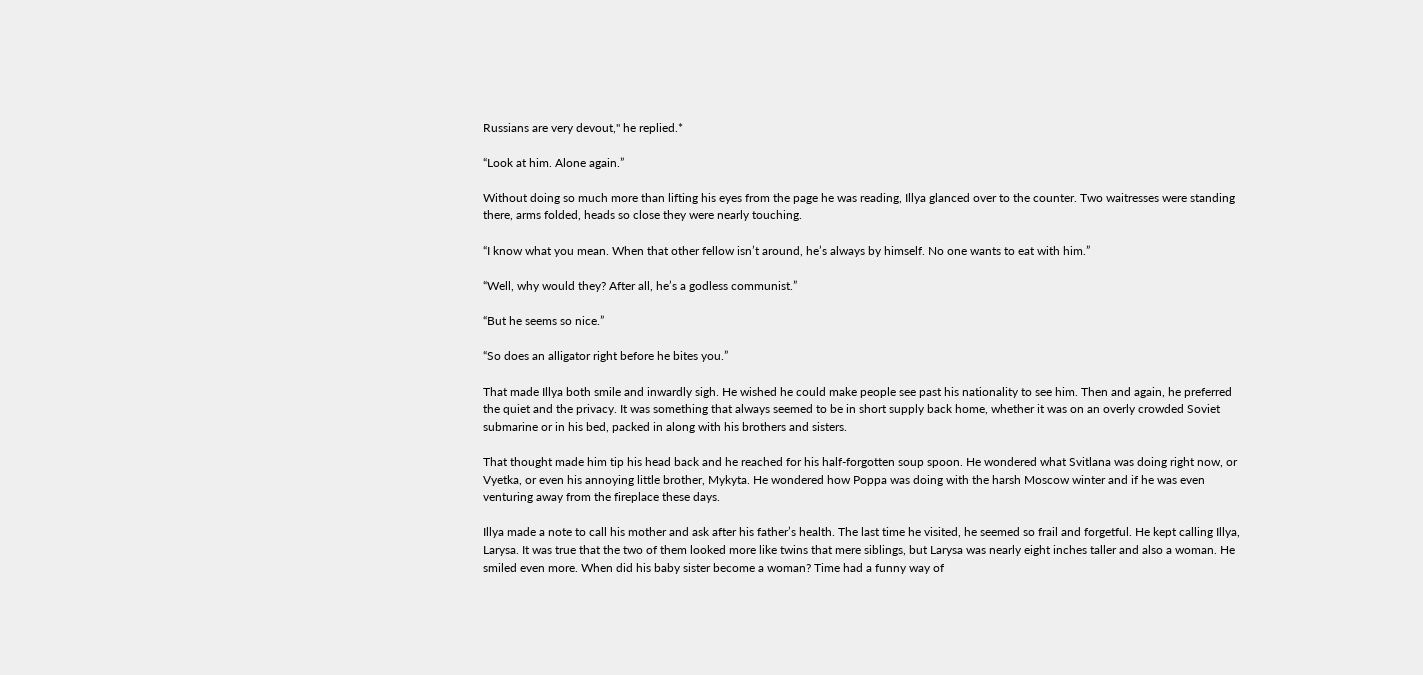Russians are very devout," he replied.*

“Look at him. Alone again.”

Without doing so much more than lifting his eyes from the page he was reading, Illya glanced over to the counter. Two waitresses were standing there, arms folded, heads so close they were nearly touching.

“I know what you mean. When that other fellow isn’t around, he’s always by himself. No one wants to eat with him.”

“Well, why would they? After all, he’s a godless communist.”

“But he seems so nice.”

“So does an alligator right before he bites you.”

That made Illya both smile and inwardly sigh. He wished he could make people see past his nationality to see him. Then and again, he preferred the quiet and the privacy. It was something that always seemed to be in short supply back home, whether it was on an overly crowded Soviet submarine or in his bed, packed in along with his brothers and sisters.

That thought made him tip his head back and he reached for his half-forgotten soup spoon. He wondered what Svitlana was doing right now, or Vyetka, or even his annoying little brother, Mykyta. He wondered how Poppa was doing with the harsh Moscow winter and if he was even venturing away from the fireplace these days.

Illya made a note to call his mother and ask after his father’s health. The last time he visited, he seemed so frail and forgetful. He kept calling Illya, Larysa. It was true that the two of them looked more like twins that mere siblings, but Larysa was nearly eight inches taller and also a woman. He smiled even more. When did his baby sister become a woman? Time had a funny way of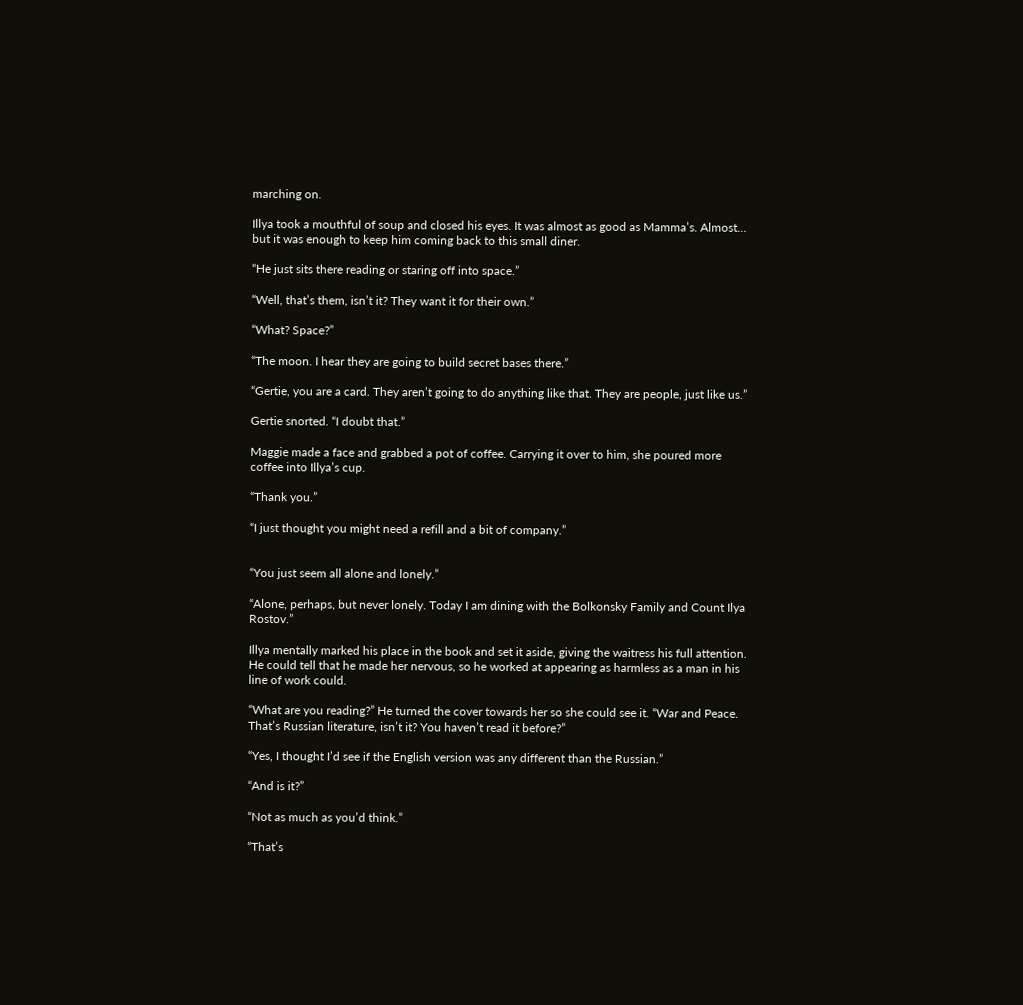marching on.

Illya took a mouthful of soup and closed his eyes. It was almost as good as Mamma’s. Almost… but it was enough to keep him coming back to this small diner.

“He just sits there reading or staring off into space.”

“Well, that’s them, isn’t it? They want it for their own.”

“What? Space?”

“The moon. I hear they are going to build secret bases there.”

“Gertie, you are a card. They aren’t going to do anything like that. They are people, just like us.”

Gertie snorted. “I doubt that.”

Maggie made a face and grabbed a pot of coffee. Carrying it over to him, she poured more coffee into Illya’s cup.

“Thank you.”

“I just thought you might need a refill and a bit of company.”


“You just seem all alone and lonely.”

“Alone, perhaps, but never lonely. Today I am dining with the Bolkonsky Family and Count Ilya Rostov.”

Illya mentally marked his place in the book and set it aside, giving the waitress his full attention. He could tell that he made her nervous, so he worked at appearing as harmless as a man in his line of work could.

“What are you reading?” He turned the cover towards her so she could see it. “War and Peace. That’s Russian literature, isn’t it? You haven’t read it before?”

“Yes, I thought I’d see if the English version was any different than the Russian.”

“And is it?”

“Not as much as you’d think.”

“That’s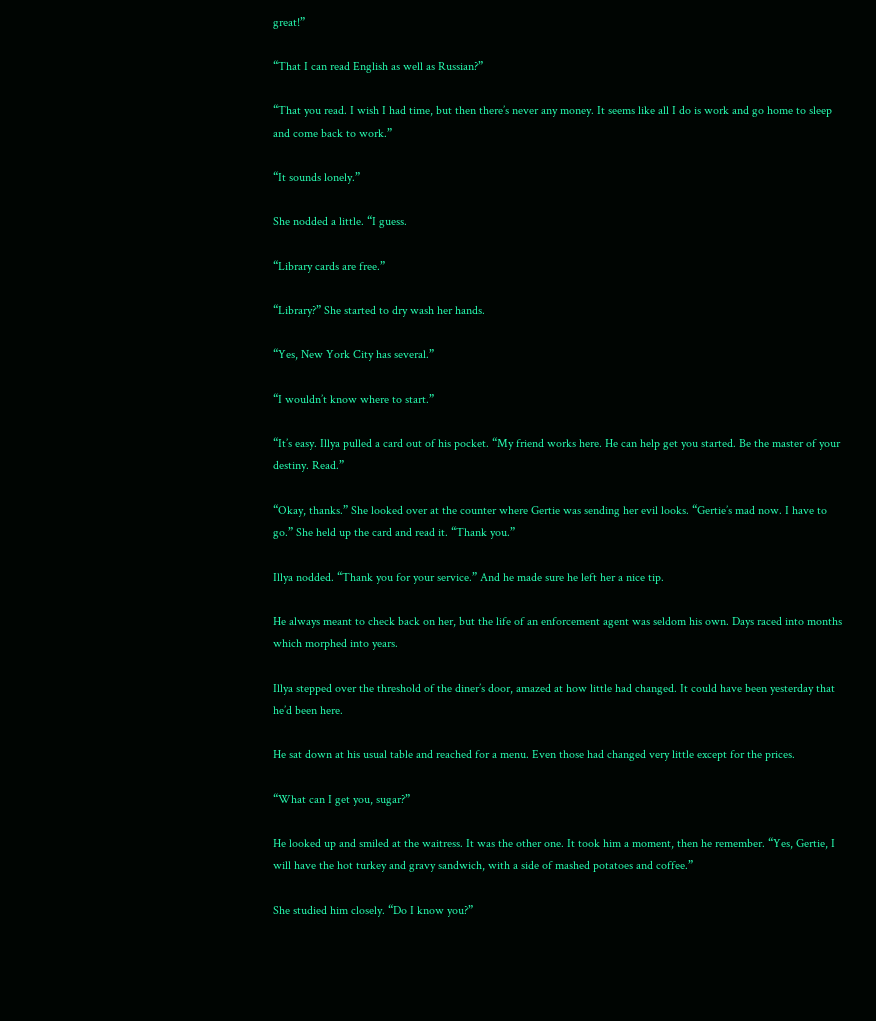great!”

“That I can read English as well as Russian?”

“That you read. I wish I had time, but then there’s never any money. It seems like all I do is work and go home to sleep and come back to work.”

“It sounds lonely.”

She nodded a little. “I guess.

“Library cards are free.”

“Library?” She started to dry wash her hands.

“Yes, New York City has several.”

“I wouldn’t know where to start.”

“It’s easy. Illya pulled a card out of his pocket. “My friend works here. He can help get you started. Be the master of your destiny. Read.”

“Okay, thanks.” She looked over at the counter where Gertie was sending her evil looks. “Gertie’s mad now. I have to go.” She held up the card and read it. “Thank you.”

Illya nodded. “Thank you for your service.” And he made sure he left her a nice tip.

He always meant to check back on her, but the life of an enforcement agent was seldom his own. Days raced into months which morphed into years.

Illya stepped over the threshold of the diner’s door, amazed at how little had changed. It could have been yesterday that he’d been here.

He sat down at his usual table and reached for a menu. Even those had changed very little except for the prices.

“What can I get you, sugar?”

He looked up and smiled at the waitress. It was the other one. It took him a moment, then he remember. “Yes, Gertie, I will have the hot turkey and gravy sandwich, with a side of mashed potatoes and coffee.”

She studied him closely. “Do I know you?”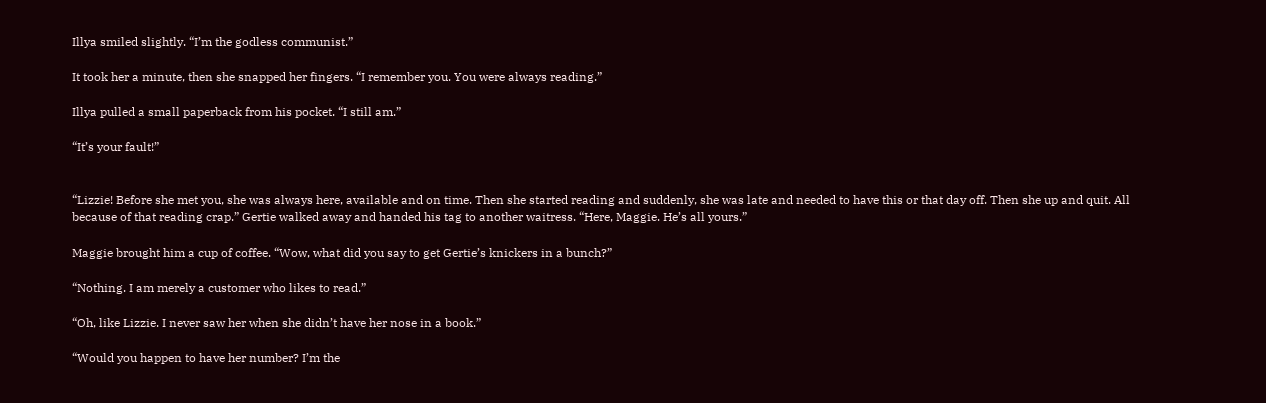Illya smiled slightly. “I’m the godless communist.”

It took her a minute, then she snapped her fingers. “I remember you. You were always reading.”

Illya pulled a small paperback from his pocket. “I still am.”

“It’s your fault!”


“Lizzie! Before she met you, she was always here, available and on time. Then she started reading and suddenly, she was late and needed to have this or that day off. Then she up and quit. All because of that reading crap.” Gertie walked away and handed his tag to another waitress. “Here, Maggie. He’s all yours.”

Maggie brought him a cup of coffee. “Wow, what did you say to get Gertie’s knickers in a bunch?”

“Nothing. I am merely a customer who likes to read.”

“Oh, like Lizzie. I never saw her when she didn’t have her nose in a book.”

“Would you happen to have her number? I’m the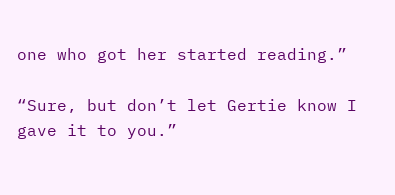one who got her started reading.”

“Sure, but don’t let Gertie know I gave it to you.”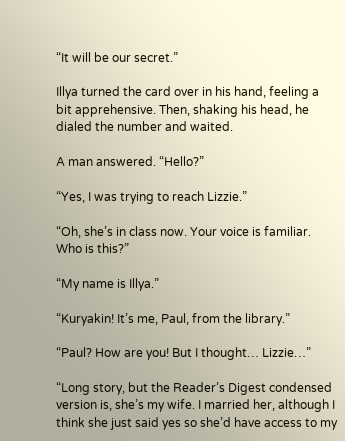“It will be our secret.”

Illya turned the card over in his hand, feeling a bit apprehensive. Then, shaking his head, he dialed the number and waited.

A man answered. “Hello?”

“Yes, I was trying to reach Lizzie.”

“Oh, she’s in class now. Your voice is familiar. Who is this?”

“My name is Illya.”

“Kuryakin! It’s me, Paul, from the library.”

“Paul? How are you! But I thought… Lizzie…”

“Long story, but the Reader’s Digest condensed version is, she’s my wife. I married her, although I think she just said yes so she’d have access to my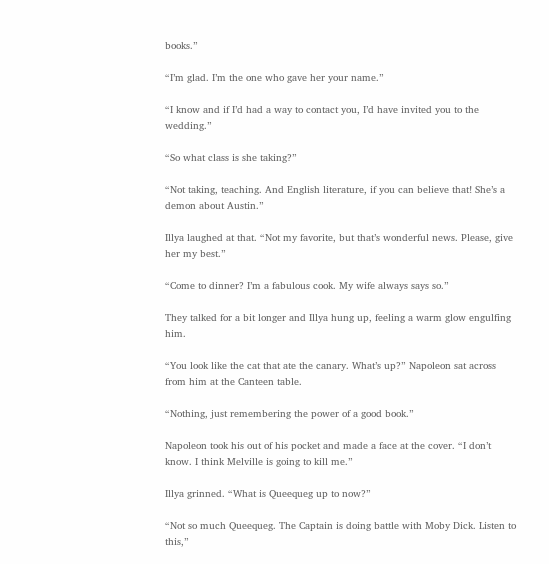books.”

“I’m glad. I’m the one who gave her your name.”

“I know and if I’d had a way to contact you, I’d have invited you to the wedding.”

“So what class is she taking?”

“Not taking, teaching. And English literature, if you can believe that! She’s a demon about Austin.”

Illya laughed at that. “Not my favorite, but that’s wonderful news. Please, give her my best.”

“Come to dinner? I’m a fabulous cook. My wife always says so.”

They talked for a bit longer and Illya hung up, feeling a warm glow engulfing him.

“You look like the cat that ate the canary. What’s up?” Napoleon sat across from him at the Canteen table.

“Nothing, just remembering the power of a good book.”

Napoleon took his out of his pocket and made a face at the cover. “I don’t know. I think Melville is going to kill me.”

Illya grinned. “What is Queequeg up to now?”

“Not so much Queequeg. The Captain is doing battle with Moby Dick. Listen to this,”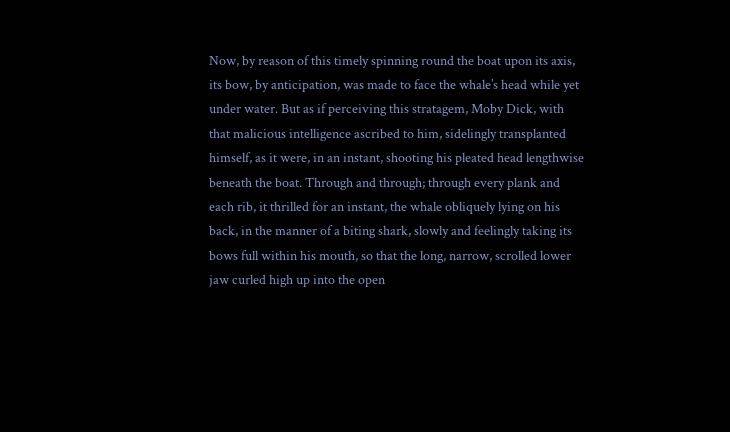Now, by reason of this timely spinning round the boat upon its axis, its bow, by anticipation, was made to face the whale’s head while yet under water. But as if perceiving this stratagem, Moby Dick, with that malicious intelligence ascribed to him, sidelingly transplanted himself, as it were, in an instant, shooting his pleated head lengthwise beneath the boat. Through and through; through every plank and each rib, it thrilled for an instant, the whale obliquely lying on his back, in the manner of a biting shark, slowly and feelingly taking its bows full within his mouth, so that the long, narrow, scrolled lower jaw curled high up into the open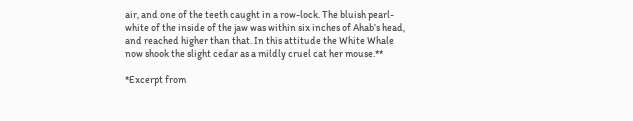air, and one of the teeth caught in a row-lock. The bluish pearl-white of the inside of the jaw was within six inches of Ahab’s head, and reached higher than that. In this attitude the White Whale now shook the slight cedar as a mildly cruel cat her mouse.**

*Excerpt from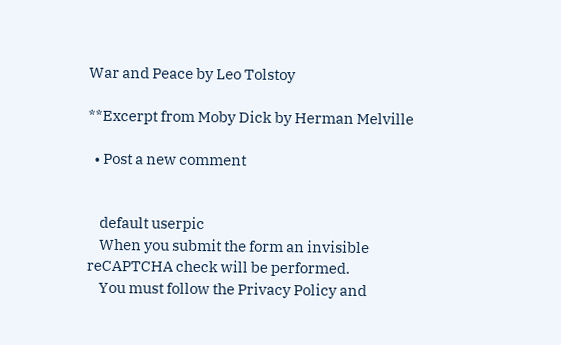War and Peace by Leo Tolstoy

**Excerpt from Moby Dick by Herman Melville

  • Post a new comment


    default userpic
    When you submit the form an invisible reCAPTCHA check will be performed.
    You must follow the Privacy Policy and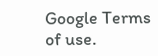Google Terms of use.